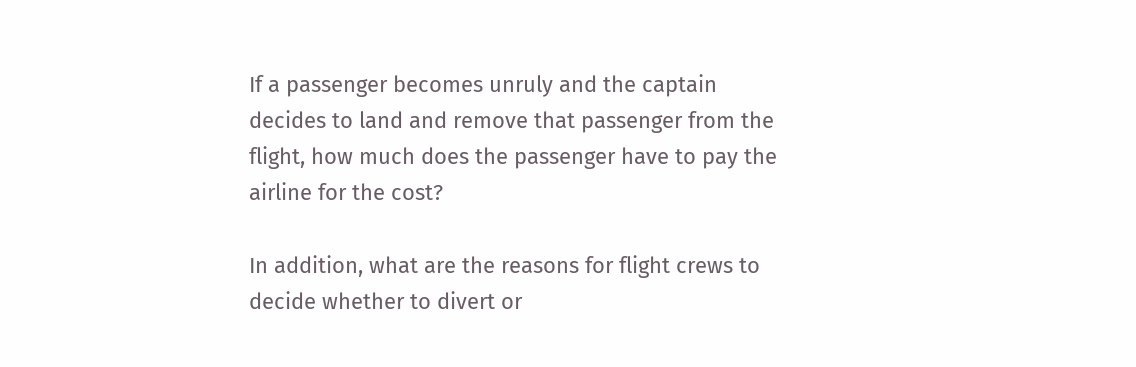If a passenger becomes unruly and the captain decides to land and remove that passenger from the flight, how much does the passenger have to pay the airline for the cost?

In addition, what are the reasons for flight crews to decide whether to divert or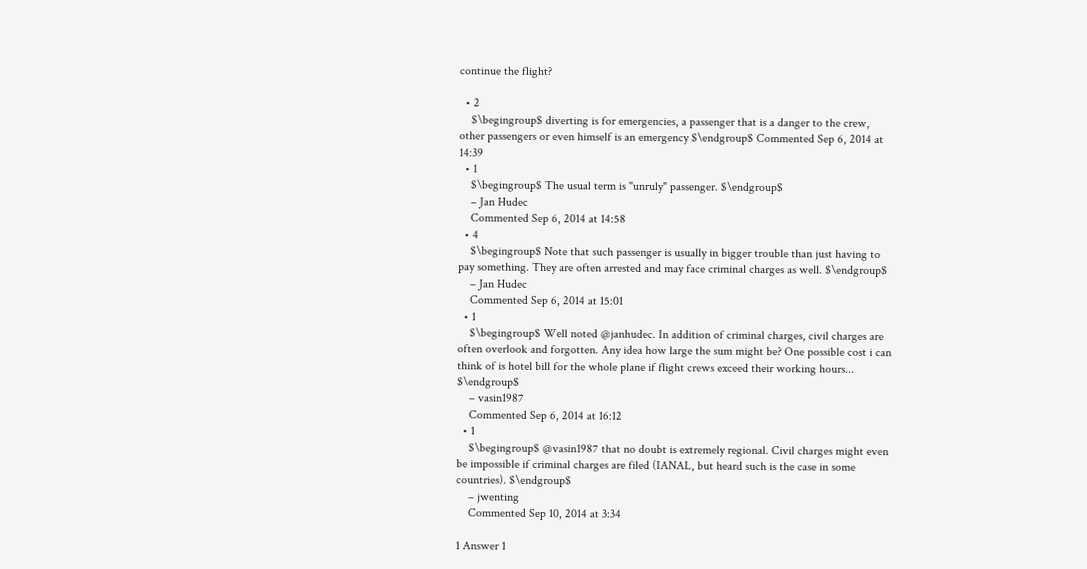continue the flight?

  • 2
    $\begingroup$ diverting is for emergencies, a passenger that is a danger to the crew, other passengers or even himself is an emergency $\endgroup$ Commented Sep 6, 2014 at 14:39
  • 1
    $\begingroup$ The usual term is "unruly" passenger. $\endgroup$
    – Jan Hudec
    Commented Sep 6, 2014 at 14:58
  • 4
    $\begingroup$ Note that such passenger is usually in bigger trouble than just having to pay something. They are often arrested and may face criminal charges as well. $\endgroup$
    – Jan Hudec
    Commented Sep 6, 2014 at 15:01
  • 1
    $\begingroup$ Well noted @janhudec. In addition of criminal charges, civil charges are often overlook and forgotten. Any idea how large the sum might be? One possible cost i can think of is hotel bill for the whole plane if flight crews exceed their working hours... $\endgroup$
    – vasin1987
    Commented Sep 6, 2014 at 16:12
  • 1
    $\begingroup$ @vasin1987 that no doubt is extremely regional. Civil charges might even be impossible if criminal charges are filed (IANAL, but heard such is the case in some countries). $\endgroup$
    – jwenting
    Commented Sep 10, 2014 at 3:34

1 Answer 1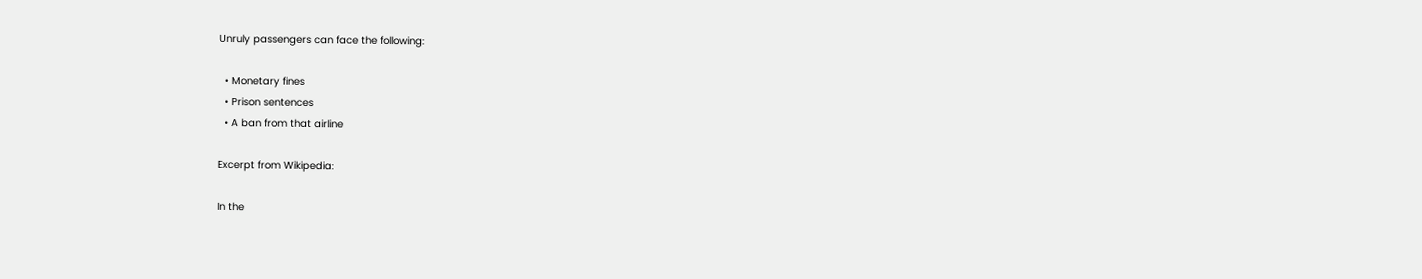Unruly passengers can face the following:

  • Monetary fines
  • Prison sentences
  • A ban from that airline

Excerpt from Wikipedia:

In the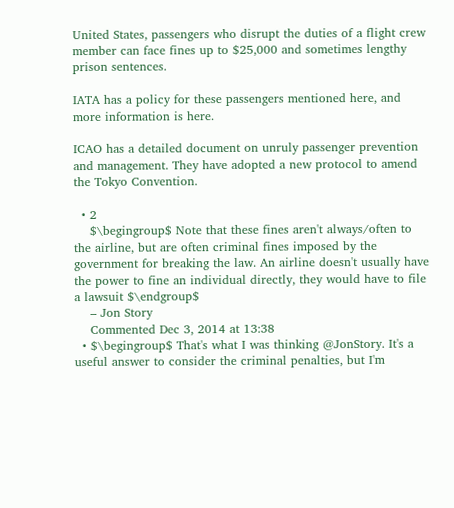United States, passengers who disrupt the duties of a flight crew member can face fines up to $25,000 and sometimes lengthy prison sentences.

IATA has a policy for these passengers mentioned here, and more information is here.

ICAO has a detailed document on unruly passenger prevention and management. They have adopted a new protocol to amend the Tokyo Convention.

  • 2
    $\begingroup$ Note that these fines aren't always/often to the airline, but are often criminal fines imposed by the government for breaking the law. An airline doesn't usually have the power to fine an individual directly, they would have to file a lawsuit $\endgroup$
    – Jon Story
    Commented Dec 3, 2014 at 13:38
  • $\begingroup$ That's what I was thinking @JonStory. It's a useful answer to consider the criminal penalties, but I'm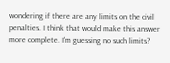wondering if there are any limits on the civil penalties. I think that would make this answer more complete. I'm guessing no such limits?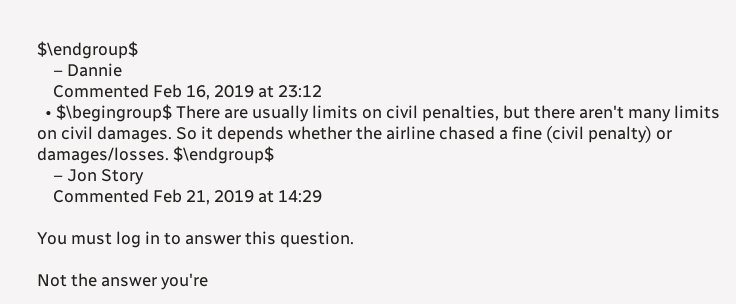$\endgroup$
    – Dannie
    Commented Feb 16, 2019 at 23:12
  • $\begingroup$ There are usually limits on civil penalties, but there aren't many limits on civil damages. So it depends whether the airline chased a fine (civil penalty) or damages/losses. $\endgroup$
    – Jon Story
    Commented Feb 21, 2019 at 14:29

You must log in to answer this question.

Not the answer you're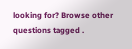looking for? Browse other questions tagged .